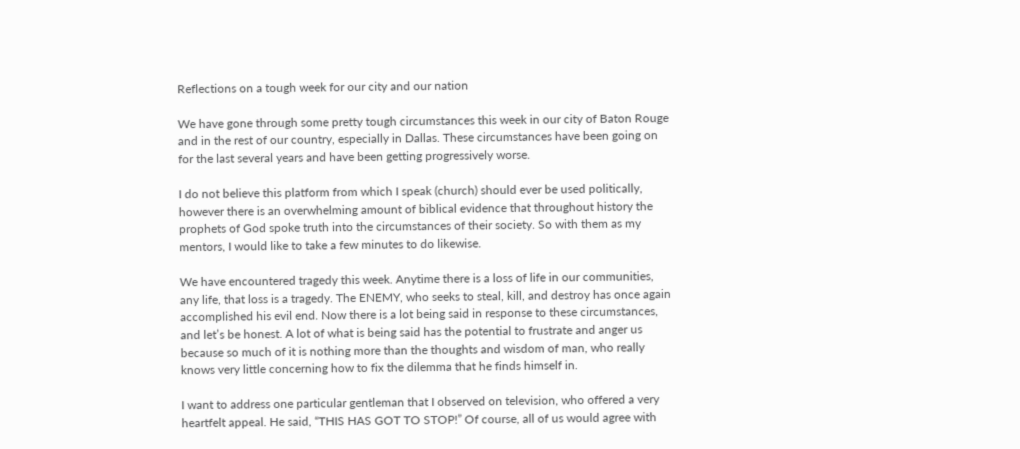Reflections on a tough week for our city and our nation

We have gone through some pretty tough circumstances this week in our city of Baton Rouge and in the rest of our country, especially in Dallas. These circumstances have been going on for the last several years and have been getting progressively worse.

I do not believe this platform from which I speak (church) should ever be used politically, however there is an overwhelming amount of biblical evidence that throughout history the prophets of God spoke truth into the circumstances of their society. So with them as my mentors, I would like to take a few minutes to do likewise.

We have encountered tragedy this week. Anytime there is a loss of life in our communities, any life, that loss is a tragedy. The ENEMY, who seeks to steal, kill, and destroy has once again accomplished his evil end. Now there is a lot being said in response to these circumstances, and let’s be honest. A lot of what is being said has the potential to frustrate and anger us because so much of it is nothing more than the thoughts and wisdom of man, who really knows very little concerning how to fix the dilemma that he finds himself in.

I want to address one particular gentleman that I observed on television, who offered a very heartfelt appeal. He said, “THIS HAS GOT TO STOP!” Of course, all of us would agree with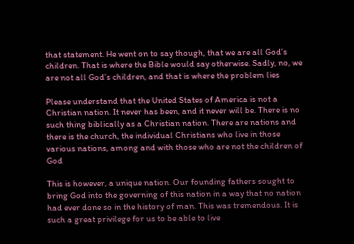that statement. He went on to say though, that we are all God’s children. That is where the Bible would say otherwise. Sadly, no, we are not all God’s children, and that is where the problem lies

Please understand that the United States of America is not a Christian nation. It never has been, and it never will be. There is no such thing biblically as a Christian nation. There are nations and there is the church, the individual Christians who live in those various nations, among and with those who are not the children of God

This is however, a unique nation. Our founding fathers sought to bring God into the governing of this nation in a way that no nation had ever done so in the history of man. This was tremendous. It is such a great privilege for us to be able to live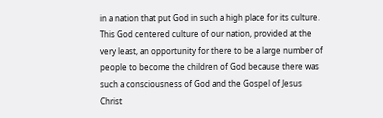in a nation that put God in such a high place for its culture. This God centered culture of our nation, provided at the very least, an opportunity for there to be a large number of people to become the children of God because there was such a consciousness of God and the Gospel of Jesus Christ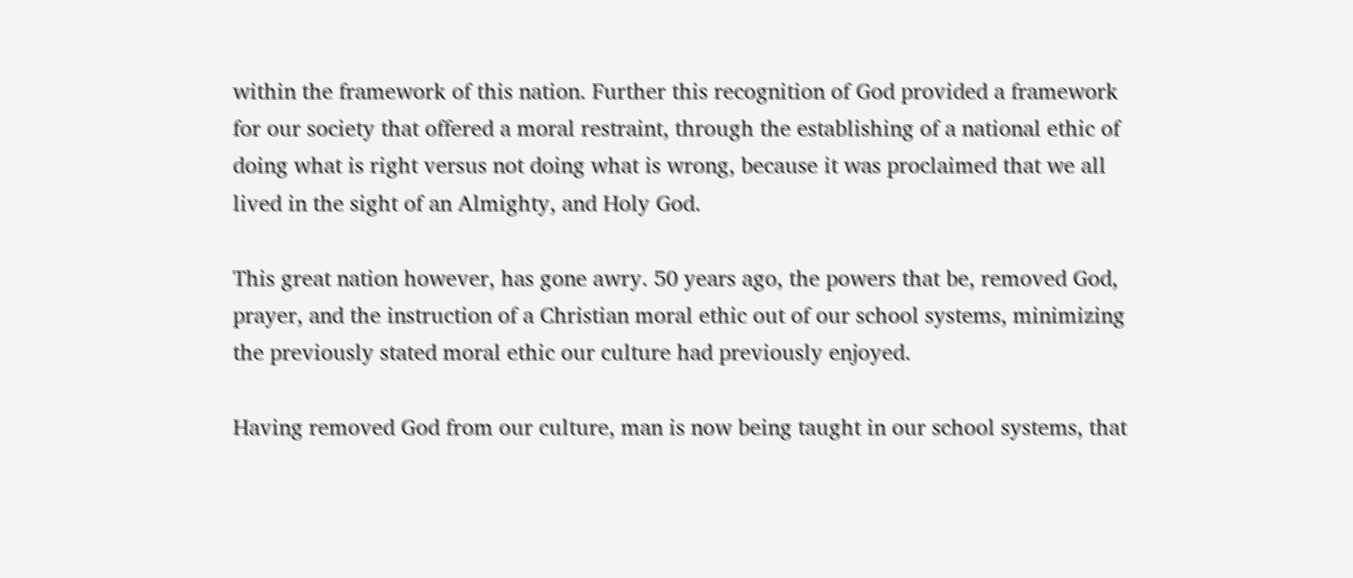within the framework of this nation. Further this recognition of God provided a framework for our society that offered a moral restraint, through the establishing of a national ethic of doing what is right versus not doing what is wrong, because it was proclaimed that we all lived in the sight of an Almighty, and Holy God.

This great nation however, has gone awry. 50 years ago, the powers that be, removed God, prayer, and the instruction of a Christian moral ethic out of our school systems, minimizing the previously stated moral ethic our culture had previously enjoyed.

Having removed God from our culture, man is now being taught in our school systems, that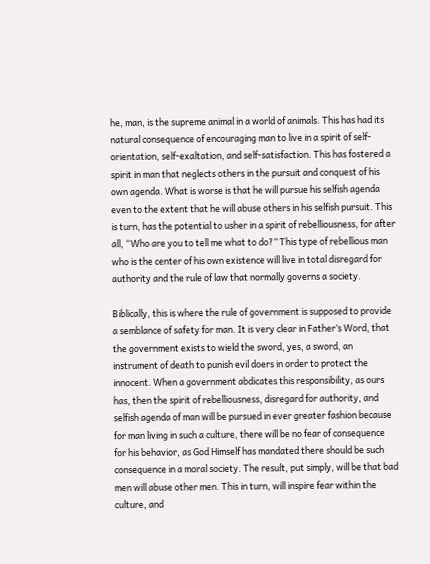he, man, is the supreme animal in a world of animals. This has had its natural consequence of encouraging man to live in a spirit of self-orientation, self-exaltation, and self-satisfaction. This has fostered a spirit in man that neglects others in the pursuit and conquest of his own agenda. What is worse is that he will pursue his selfish agenda even to the extent that he will abuse others in his selfish pursuit. This is turn, has the potential to usher in a spirit of rebelliousness, for after all, “Who are you to tell me what to do?” This type of rebellious man who is the center of his own existence will live in total disregard for authority and the rule of law that normally governs a society.

Biblically, this is where the rule of government is supposed to provide a semblance of safety for man. It is very clear in Father’s Word, that the government exists to wield the sword, yes, a sword, an instrument of death to punish evil doers in order to protect the innocent. When a government abdicates this responsibility, as ours has, then the spirit of rebelliousness, disregard for authority, and selfish agenda of man will be pursued in ever greater fashion because for man living in such a culture, there will be no fear of consequence for his behavior, as God Himself has mandated there should be such consequence in a moral society. The result, put simply, will be that bad men will abuse other men. This in turn, will inspire fear within the culture, and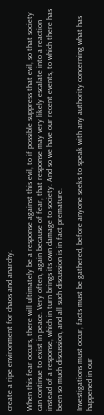create a ripe environment for chaos and anarchy.

When this fear occurs, there will ultimately be a response against this evil, to if possible suppress that evil, so that society can continue to exist in peace. Very often, again because of fear, that response may very likely escalate into a reaction instead of a response, which in turn brings its own damage to society. And so we have our recent events, to which there has been so much discussion, and all such discussion is in fact premature.

Investigations must occur, facts must be gathered, before anyone seeks to speak with any authority concerning what has happened in our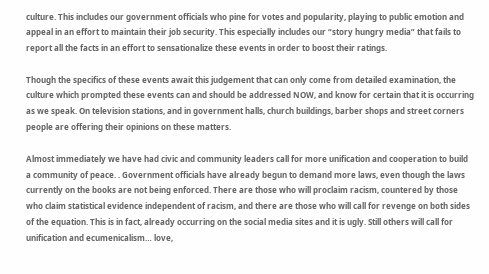culture. This includes our government officials who pine for votes and popularity, playing to public emotion and appeal in an effort to maintain their job security. This especially includes our “story hungry media” that fails to report all the facts in an effort to sensationalize these events in order to boost their ratings.

Though the specifics of these events await this judgement that can only come from detailed examination, the culture which prompted these events can and should be addressed NOW, and know for certain that it is occurring as we speak. On television stations, and in government halls, church buildings, barber shops and street corners people are offering their opinions on these matters.

Almost immediately we have had civic and community leaders call for more unification and cooperation to build a community of peace. . Government officials have already begun to demand more laws, even though the laws currently on the books are not being enforced. There are those who will proclaim racism, countered by those who claim statistical evidence independent of racism, and there are those who will call for revenge on both sides of the equation. This is in fact, already occurring on the social media sites and it is ugly. Still others will call for unification and ecumenicalism… love,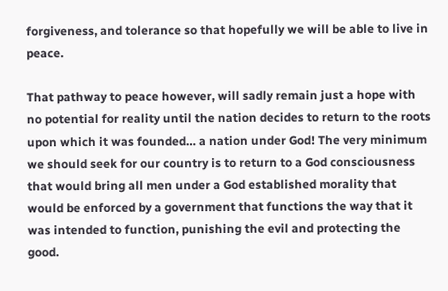forgiveness, and tolerance so that hopefully we will be able to live in peace.

That pathway to peace however, will sadly remain just a hope with no potential for reality until the nation decides to return to the roots upon which it was founded… a nation under God! The very minimum we should seek for our country is to return to a God consciousness that would bring all men under a God established morality that would be enforced by a government that functions the way that it was intended to function, punishing the evil and protecting the good.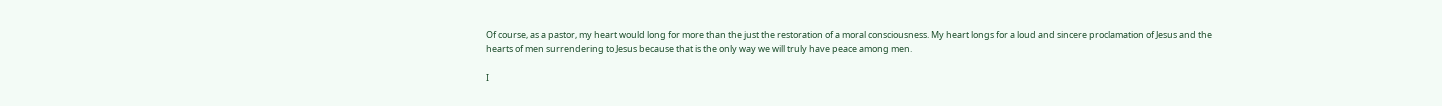Of course, as a pastor, my heart would long for more than the just the restoration of a moral consciousness. My heart longs for a loud and sincere proclamation of Jesus and the hearts of men surrendering to Jesus because that is the only way we will truly have peace among men.

I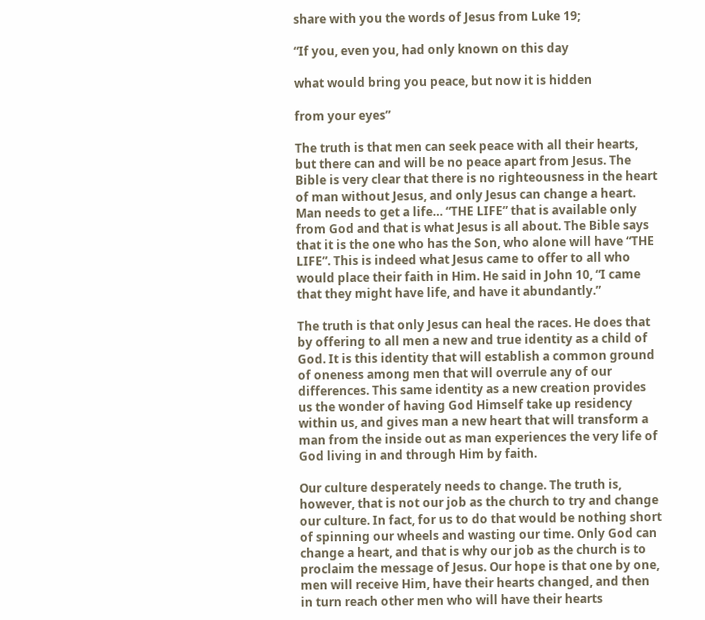share with you the words of Jesus from Luke 19;

“If you, even you, had only known on this day

what would bring you peace, but now it is hidden

from your eyes”

The truth is that men can seek peace with all their hearts, but there can and will be no peace apart from Jesus. The Bible is very clear that there is no righteousness in the heart of man without Jesus, and only Jesus can change a heart. Man needs to get a life… “THE LIFE” that is available only from God and that is what Jesus is all about. The Bible says that it is the one who has the Son, who alone will have “THE LIFE”. This is indeed what Jesus came to offer to all who would place their faith in Him. He said in John 10, “I came that they might have life, and have it abundantly.”

The truth is that only Jesus can heal the races. He does that by offering to all men a new and true identity as a child of God. It is this identity that will establish a common ground of oneness among men that will overrule any of our differences. This same identity as a new creation provides us the wonder of having God Himself take up residency within us, and gives man a new heart that will transform a man from the inside out as man experiences the very life of God living in and through Him by faith.

Our culture desperately needs to change. The truth is, however, that is not our job as the church to try and change our culture. In fact, for us to do that would be nothing short of spinning our wheels and wasting our time. Only God can change a heart, and that is why our job as the church is to proclaim the message of Jesus. Our hope is that one by one, men will receive Him, have their hearts changed, and then in turn reach other men who will have their hearts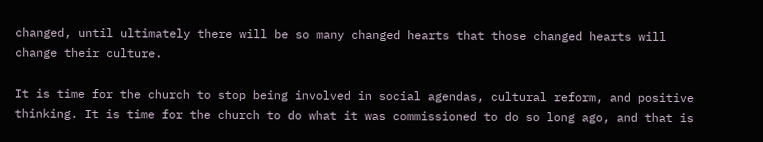changed, until ultimately there will be so many changed hearts that those changed hearts will change their culture.

It is time for the church to stop being involved in social agendas, cultural reform, and positive thinking. It is time for the church to do what it was commissioned to do so long ago, and that is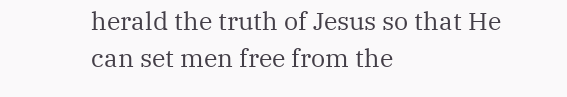herald the truth of Jesus so that He can set men free from the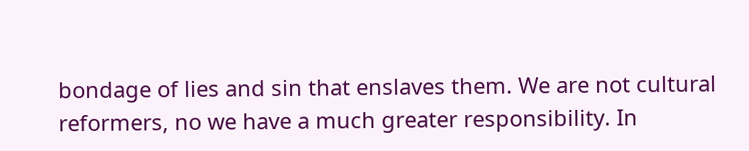bondage of lies and sin that enslaves them. We are not cultural reformers, no we have a much greater responsibility. In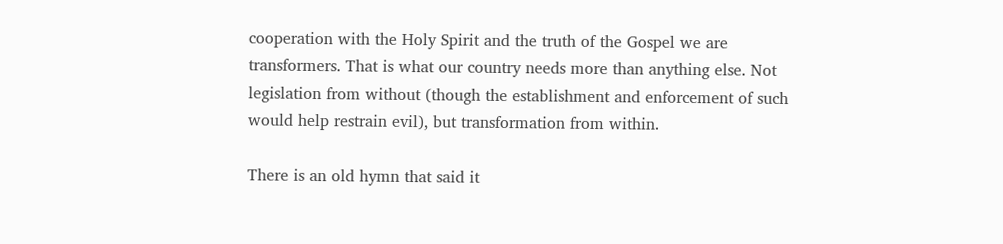cooperation with the Holy Spirit and the truth of the Gospel we are transformers. That is what our country needs more than anything else. Not legislation from without (though the establishment and enforcement of such would help restrain evil), but transformation from within.

There is an old hymn that said it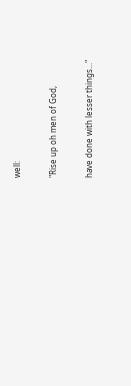well:

"Rise up oh men of God,

have done with lesser things..."